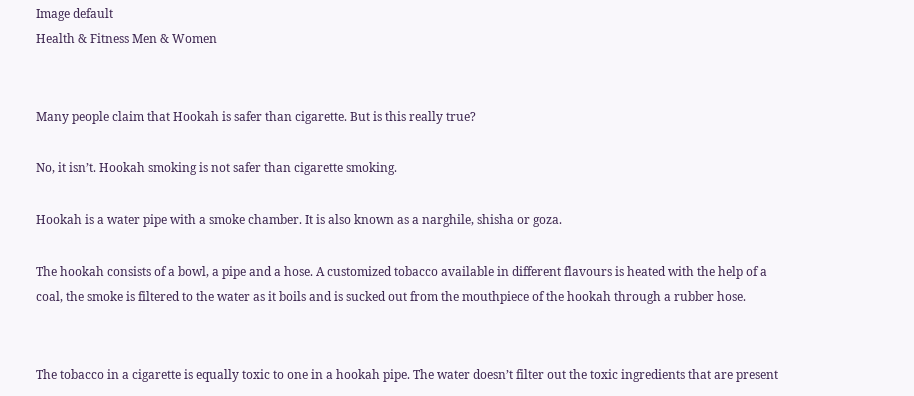Image default
Health & Fitness Men & Women


Many people claim that Hookah is safer than cigarette. But is this really true?

No, it isn’t. Hookah smoking is not safer than cigarette smoking.

Hookah is a water pipe with a smoke chamber. It is also known as a narghile, shisha or goza.

The hookah consists of a bowl, a pipe and a hose. A customized tobacco available in different flavours is heated with the help of a coal, the smoke is filtered to the water as it boils and is sucked out from the mouthpiece of the hookah through a rubber hose.


The tobacco in a cigarette is equally toxic to one in a hookah pipe. The water doesn’t filter out the toxic ingredients that are present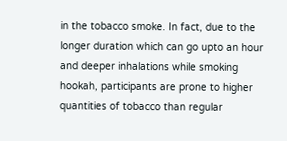in the tobacco smoke. In fact, due to the longer duration which can go upto an hour and deeper inhalations while smoking hookah, participants are prone to higher quantities of tobacco than regular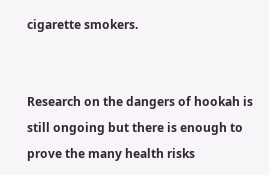cigarette smokers.


Research on the dangers of hookah is still ongoing but there is enough to prove the many health risks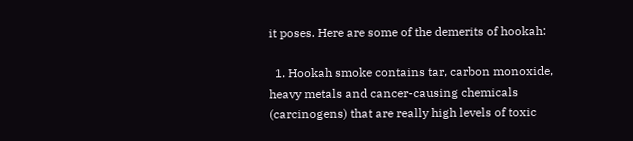it poses. Here are some of the demerits of hookah:

  1. Hookah smoke contains tar, carbon monoxide, heavy metals and cancer-causing chemicals (carcinogens) that are really high levels of toxic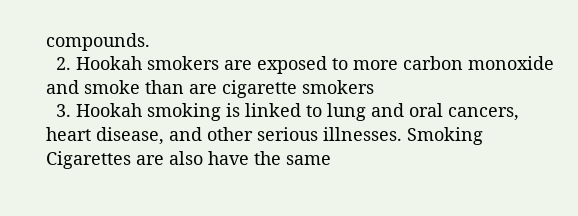compounds.
  2. Hookah smokers are exposed to more carbon monoxide and smoke than are cigarette smokers
  3. Hookah smoking is linked to lung and oral cancers, heart disease, and other serious illnesses. Smoking Cigarettes are also have the same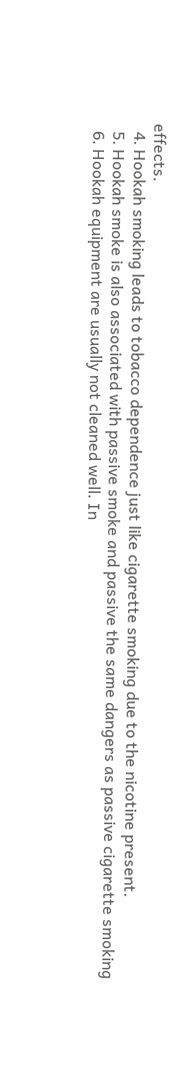effects.
  4. Hookah smoking leads to tobacco dependence just like cigarette smoking due to the nicotine present.
  5. Hookah smoke is also associated with passive smoke and passive the same dangers as passive cigarette smoking
  6. Hookah equipment are usually not cleaned well. In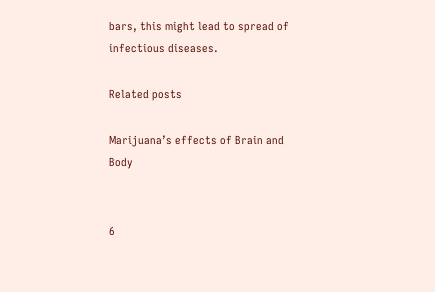bars, this might lead to spread of infectious diseases.

Related posts

Marijuana’s effects of Brain and Body


6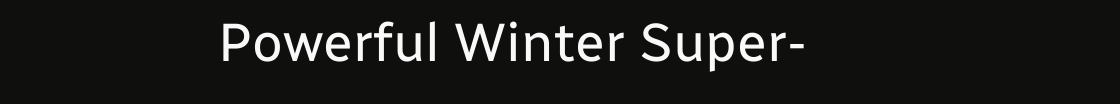Powerful Winter Super-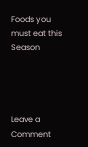Foods you must eat this Season




Leave a Comment